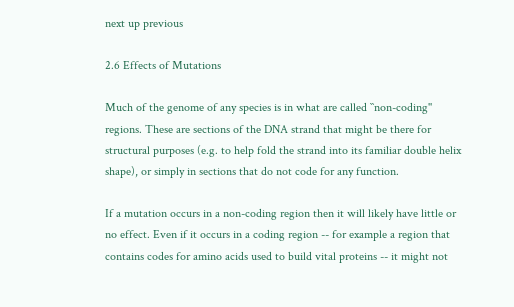next up previous

2.6 Effects of Mutations

Much of the genome of any species is in what are called ``non-coding'' regions. These are sections of the DNA strand that might be there for structural purposes (e.g. to help fold the strand into its familiar double helix shape), or simply in sections that do not code for any function.

If a mutation occurs in a non-coding region then it will likely have little or no effect. Even if it occurs in a coding region -- for example a region that contains codes for amino acids used to build vital proteins -- it might not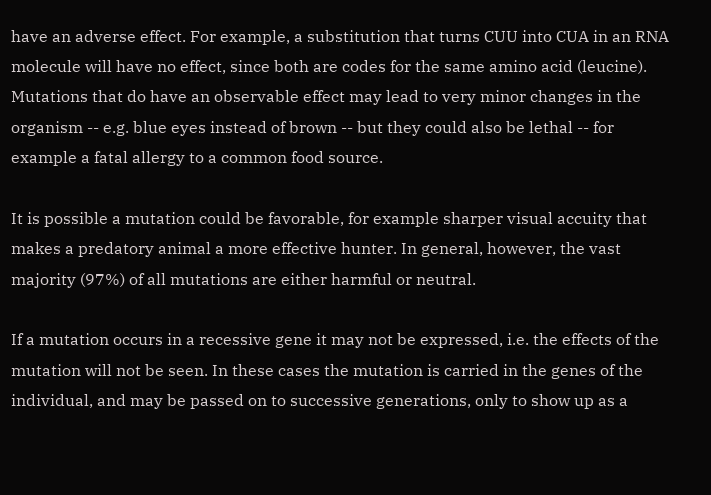have an adverse effect. For example, a substitution that turns CUU into CUA in an RNA molecule will have no effect, since both are codes for the same amino acid (leucine). Mutations that do have an observable effect may lead to very minor changes in the organism -- e.g. blue eyes instead of brown -- but they could also be lethal -- for example a fatal allergy to a common food source.

It is possible a mutation could be favorable, for example sharper visual accuity that makes a predatory animal a more effective hunter. In general, however, the vast majority (97%) of all mutations are either harmful or neutral.

If a mutation occurs in a recessive gene it may not be expressed, i.e. the effects of the mutation will not be seen. In these cases the mutation is carried in the genes of the individual, and may be passed on to successive generations, only to show up as a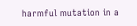harmful mutation in a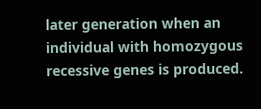later generation when an individual with homozygous recessive genes is produced.